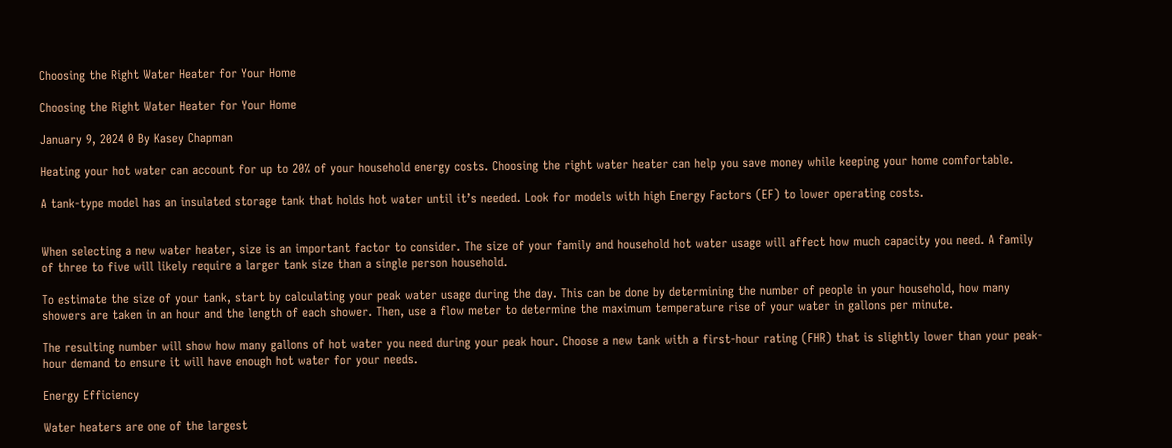Choosing the Right Water Heater for Your Home

Choosing the Right Water Heater for Your Home

January 9, 2024 0 By Kasey Chapman

Heating your hot water can account for up to 20% of your household energy costs. Choosing the right water heater can help you save money while keeping your home comfortable.

A tank-type model has an insulated storage tank that holds hot water until it’s needed. Look for models with high Energy Factors (EF) to lower operating costs.


When selecting a new water heater, size is an important factor to consider. The size of your family and household hot water usage will affect how much capacity you need. A family of three to five will likely require a larger tank size than a single person household.

To estimate the size of your tank, start by calculating your peak water usage during the day. This can be done by determining the number of people in your household, how many showers are taken in an hour and the length of each shower. Then, use a flow meter to determine the maximum temperature rise of your water in gallons per minute.

The resulting number will show how many gallons of hot water you need during your peak hour. Choose a new tank with a first-hour rating (FHR) that is slightly lower than your peak-hour demand to ensure it will have enough hot water for your needs.

Energy Efficiency

Water heaters are one of the largest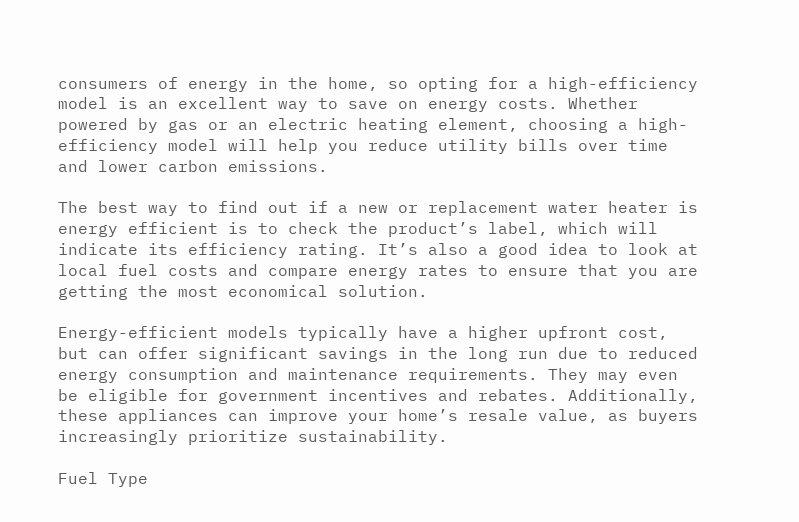consumers of energy in the home, so opting for a high-efficiency model is an excellent way to save on energy costs. Whether powered by gas or an electric heating element, choosing a high-efficiency model will help you reduce utility bills over time and lower carbon emissions.

The best way to find out if a new or replacement water heater is energy efficient is to check the product’s label, which will indicate its efficiency rating. It’s also a good idea to look at local fuel costs and compare energy rates to ensure that you are getting the most economical solution.

Energy-efficient models typically have a higher upfront cost, but can offer significant savings in the long run due to reduced energy consumption and maintenance requirements. They may even be eligible for government incentives and rebates. Additionally, these appliances can improve your home’s resale value, as buyers increasingly prioritize sustainability.

Fuel Type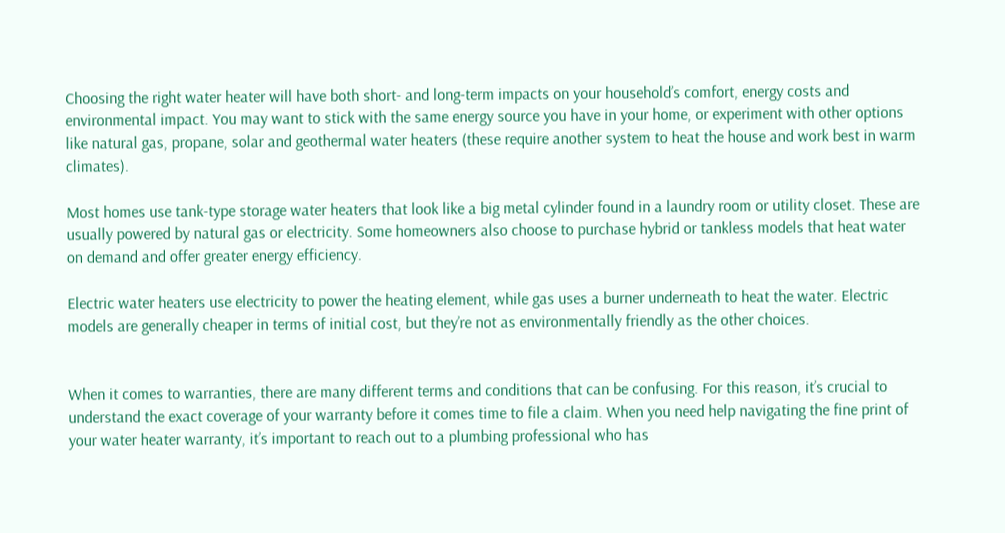Choosing the right water heater will have both short- and long-term impacts on your household’s comfort, energy costs and environmental impact. You may want to stick with the same energy source you have in your home, or experiment with other options like natural gas, propane, solar and geothermal water heaters (these require another system to heat the house and work best in warm climates).

Most homes use tank-type storage water heaters that look like a big metal cylinder found in a laundry room or utility closet. These are usually powered by natural gas or electricity. Some homeowners also choose to purchase hybrid or tankless models that heat water on demand and offer greater energy efficiency.

Electric water heaters use electricity to power the heating element, while gas uses a burner underneath to heat the water. Electric models are generally cheaper in terms of initial cost, but they’re not as environmentally friendly as the other choices.


When it comes to warranties, there are many different terms and conditions that can be confusing. For this reason, it’s crucial to understand the exact coverage of your warranty before it comes time to file a claim. When you need help navigating the fine print of your water heater warranty, it’s important to reach out to a plumbing professional who has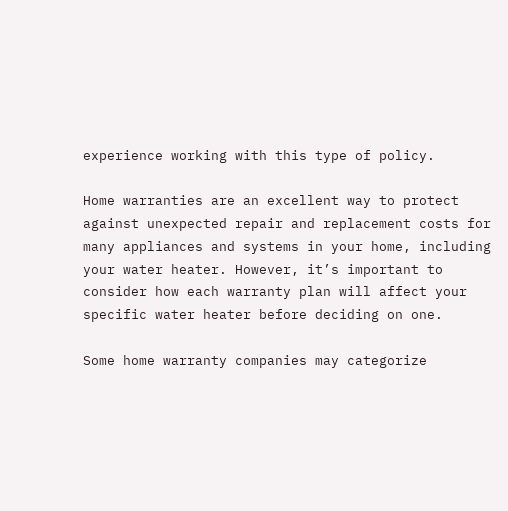experience working with this type of policy.

Home warranties are an excellent way to protect against unexpected repair and replacement costs for many appliances and systems in your home, including your water heater. However, it’s important to consider how each warranty plan will affect your specific water heater before deciding on one.

Some home warranty companies may categorize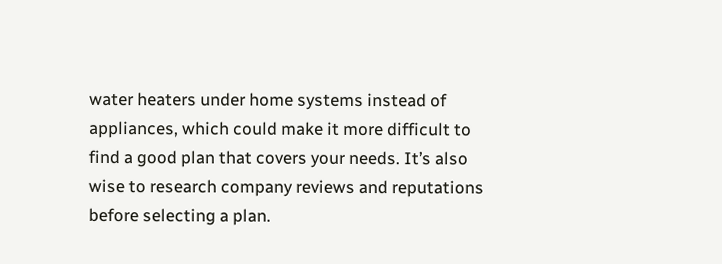water heaters under home systems instead of appliances, which could make it more difficult to find a good plan that covers your needs. It’s also wise to research company reviews and reputations before selecting a plan.